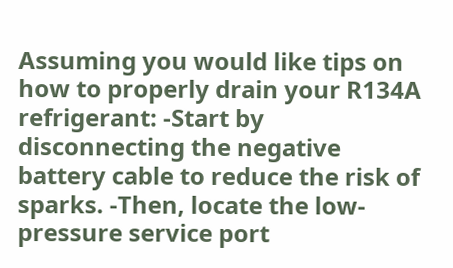Assuming you would like tips on how to properly drain your R134A refrigerant: -Start by disconnecting the negative battery cable to reduce the risk of sparks. -Then, locate the low-pressure service port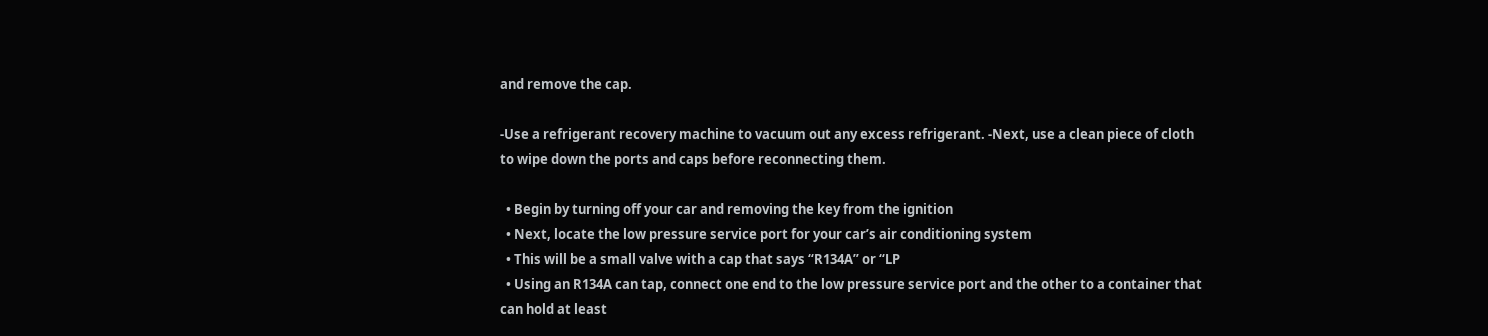and remove the cap.

-Use a refrigerant recovery machine to vacuum out any excess refrigerant. -Next, use a clean piece of cloth to wipe down the ports and caps before reconnecting them.

  • Begin by turning off your car and removing the key from the ignition
  • Next, locate the low pressure service port for your car’s air conditioning system
  • This will be a small valve with a cap that says “R134A” or “LP
  • Using an R134A can tap, connect one end to the low pressure service port and the other to a container that can hold at least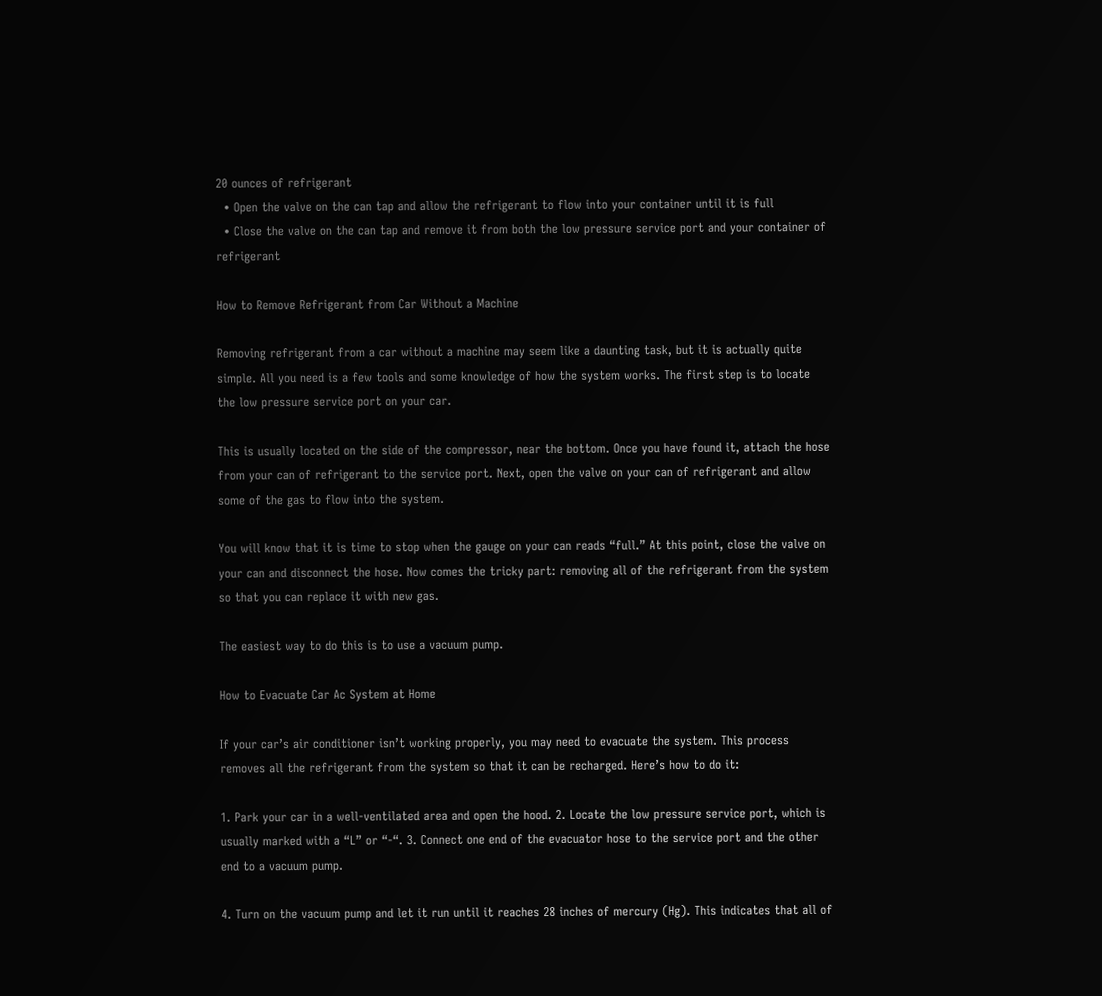20 ounces of refrigerant
  • Open the valve on the can tap and allow the refrigerant to flow into your container until it is full
  • Close the valve on the can tap and remove it from both the low pressure service port and your container of refrigerant

How to Remove Refrigerant from Car Without a Machine

Removing refrigerant from a car without a machine may seem like a daunting task, but it is actually quite simple. All you need is a few tools and some knowledge of how the system works. The first step is to locate the low pressure service port on your car.

This is usually located on the side of the compressor, near the bottom. Once you have found it, attach the hose from your can of refrigerant to the service port. Next, open the valve on your can of refrigerant and allow some of the gas to flow into the system.

You will know that it is time to stop when the gauge on your can reads “full.” At this point, close the valve on your can and disconnect the hose. Now comes the tricky part: removing all of the refrigerant from the system so that you can replace it with new gas.

The easiest way to do this is to use a vacuum pump.

How to Evacuate Car Ac System at Home

If your car’s air conditioner isn’t working properly, you may need to evacuate the system. This process removes all the refrigerant from the system so that it can be recharged. Here’s how to do it:

1. Park your car in a well-ventilated area and open the hood. 2. Locate the low pressure service port, which is usually marked with a “L” or “-“. 3. Connect one end of the evacuator hose to the service port and the other end to a vacuum pump.

4. Turn on the vacuum pump and let it run until it reaches 28 inches of mercury (Hg). This indicates that all of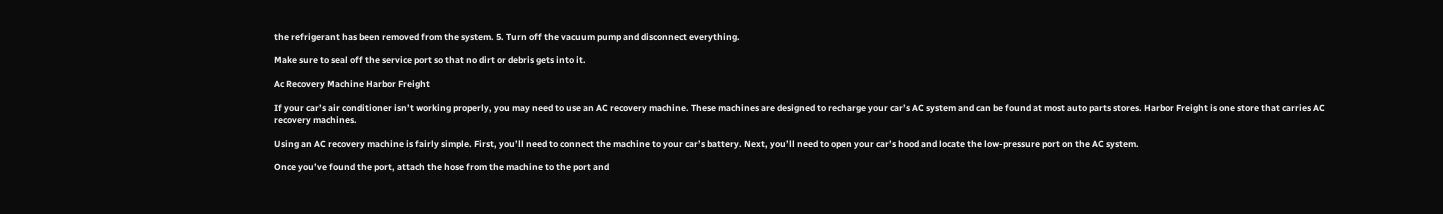the refrigerant has been removed from the system. 5. Turn off the vacuum pump and disconnect everything.

Make sure to seal off the service port so that no dirt or debris gets into it.

Ac Recovery Machine Harbor Freight

If your car’s air conditioner isn’t working properly, you may need to use an AC recovery machine. These machines are designed to recharge your car’s AC system and can be found at most auto parts stores. Harbor Freight is one store that carries AC recovery machines.

Using an AC recovery machine is fairly simple. First, you’ll need to connect the machine to your car’s battery. Next, you’ll need to open your car’s hood and locate the low-pressure port on the AC system.

Once you’ve found the port, attach the hose from the machine to the port and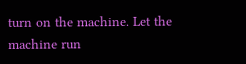turn on the machine. Let the machine run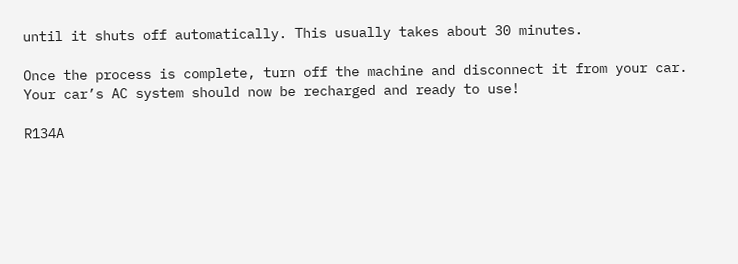until it shuts off automatically. This usually takes about 30 minutes.

Once the process is complete, turn off the machine and disconnect it from your car. Your car’s AC system should now be recharged and ready to use!

R134A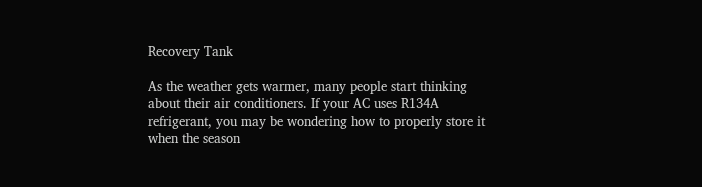Recovery Tank

As the weather gets warmer, many people start thinking about their air conditioners. If your AC uses R134A refrigerant, you may be wondering how to properly store it when the season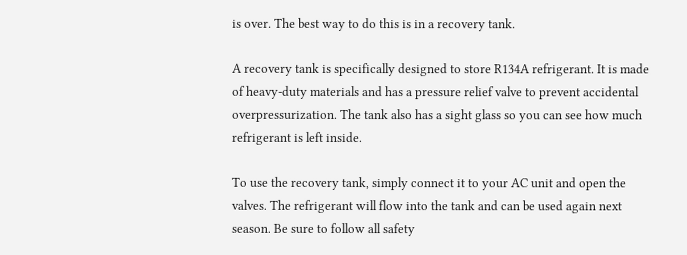is over. The best way to do this is in a recovery tank.

A recovery tank is specifically designed to store R134A refrigerant. It is made of heavy-duty materials and has a pressure relief valve to prevent accidental overpressurization. The tank also has a sight glass so you can see how much refrigerant is left inside.

To use the recovery tank, simply connect it to your AC unit and open the valves. The refrigerant will flow into the tank and can be used again next season. Be sure to follow all safety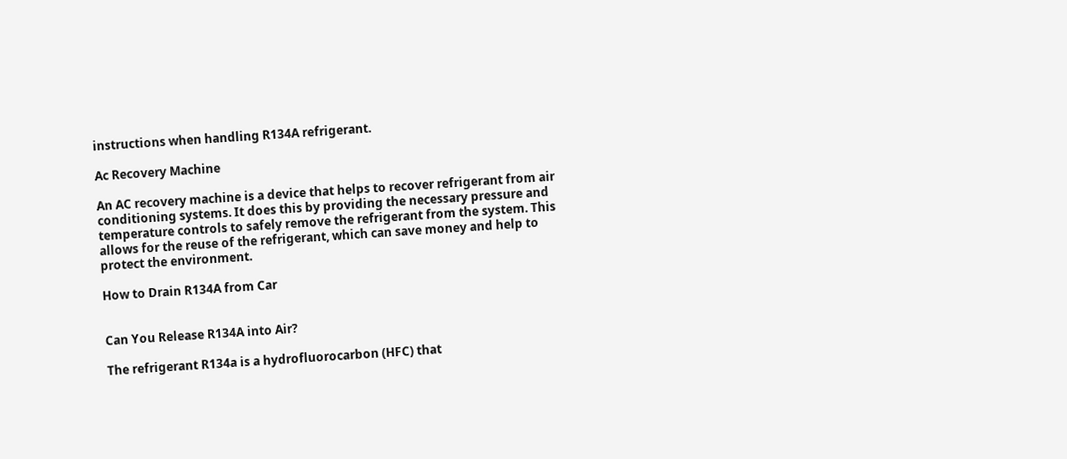instructions when handling R134A refrigerant.

Ac Recovery Machine

An AC recovery machine is a device that helps to recover refrigerant from air conditioning systems. It does this by providing the necessary pressure and temperature controls to safely remove the refrigerant from the system. This allows for the reuse of the refrigerant, which can save money and help to protect the environment.

How to Drain R134A from Car


Can You Release R134A into Air?

The refrigerant R134a is a hydrofluorocarbon (HFC) that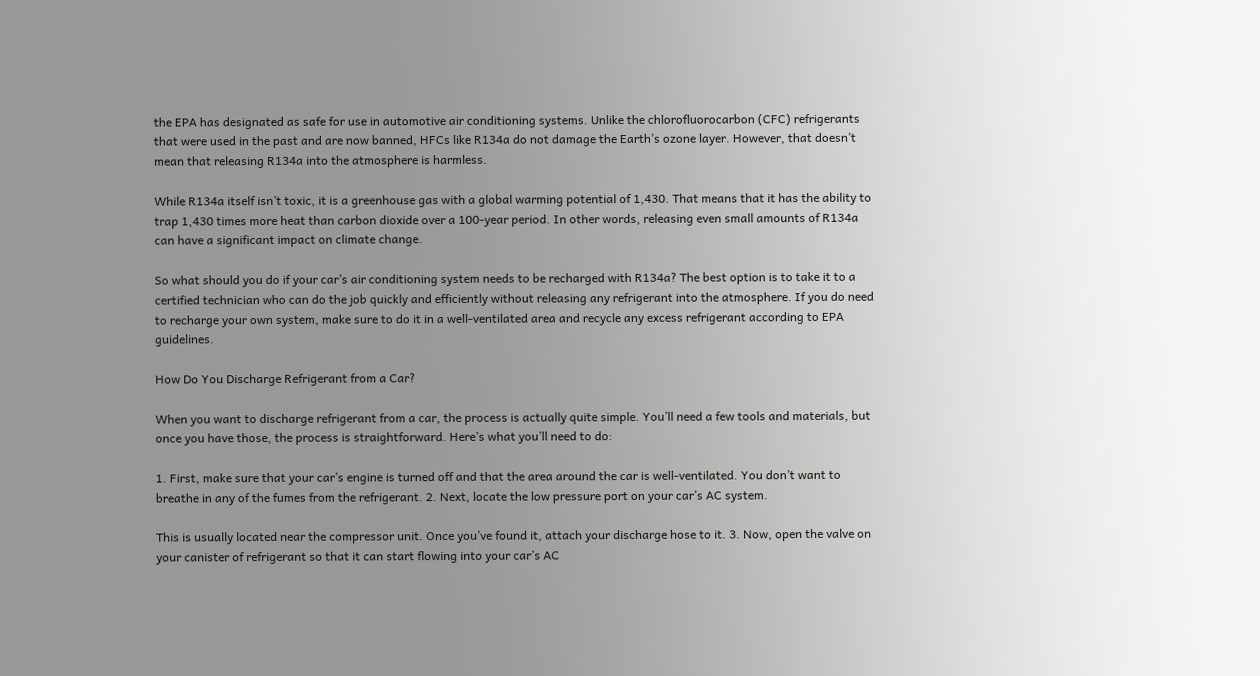the EPA has designated as safe for use in automotive air conditioning systems. Unlike the chlorofluorocarbon (CFC) refrigerants that were used in the past and are now banned, HFCs like R134a do not damage the Earth’s ozone layer. However, that doesn’t mean that releasing R134a into the atmosphere is harmless.

While R134a itself isn’t toxic, it is a greenhouse gas with a global warming potential of 1,430. That means that it has the ability to trap 1,430 times more heat than carbon dioxide over a 100-year period. In other words, releasing even small amounts of R134a can have a significant impact on climate change.

So what should you do if your car’s air conditioning system needs to be recharged with R134a? The best option is to take it to a certified technician who can do the job quickly and efficiently without releasing any refrigerant into the atmosphere. If you do need to recharge your own system, make sure to do it in a well-ventilated area and recycle any excess refrigerant according to EPA guidelines.

How Do You Discharge Refrigerant from a Car?

When you want to discharge refrigerant from a car, the process is actually quite simple. You’ll need a few tools and materials, but once you have those, the process is straightforward. Here’s what you’ll need to do:

1. First, make sure that your car’s engine is turned off and that the area around the car is well-ventilated. You don’t want to breathe in any of the fumes from the refrigerant. 2. Next, locate the low pressure port on your car’s AC system.

This is usually located near the compressor unit. Once you’ve found it, attach your discharge hose to it. 3. Now, open the valve on your canister of refrigerant so that it can start flowing into your car’s AC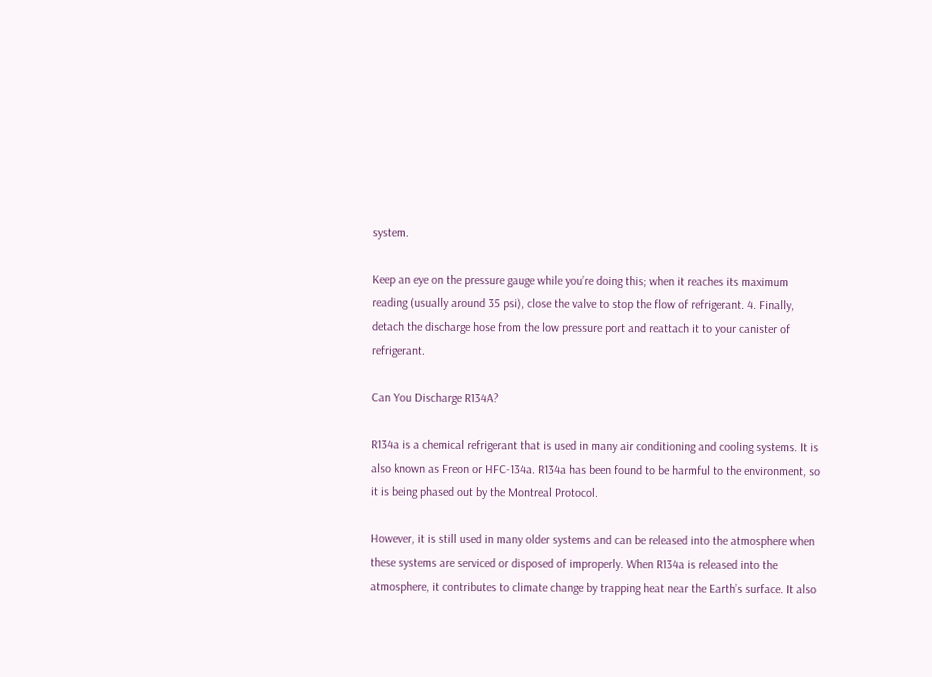system.

Keep an eye on the pressure gauge while you’re doing this; when it reaches its maximum reading (usually around 35 psi), close the valve to stop the flow of refrigerant. 4. Finally, detach the discharge hose from the low pressure port and reattach it to your canister of refrigerant.

Can You Discharge R134A?

R134a is a chemical refrigerant that is used in many air conditioning and cooling systems. It is also known as Freon or HFC-134a. R134a has been found to be harmful to the environment, so it is being phased out by the Montreal Protocol.

However, it is still used in many older systems and can be released into the atmosphere when these systems are serviced or disposed of improperly. When R134a is released into the atmosphere, it contributes to climate change by trapping heat near the Earth’s surface. It also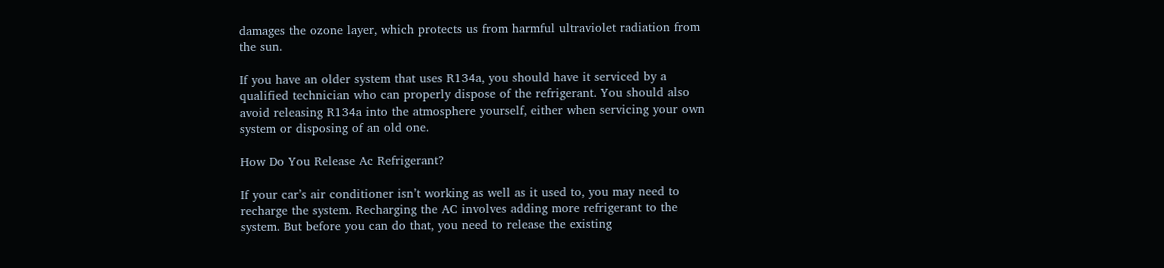damages the ozone layer, which protects us from harmful ultraviolet radiation from the sun.

If you have an older system that uses R134a, you should have it serviced by a qualified technician who can properly dispose of the refrigerant. You should also avoid releasing R134a into the atmosphere yourself, either when servicing your own system or disposing of an old one.

How Do You Release Ac Refrigerant?

If your car’s air conditioner isn’t working as well as it used to, you may need to recharge the system. Recharging the AC involves adding more refrigerant to the system. But before you can do that, you need to release the existing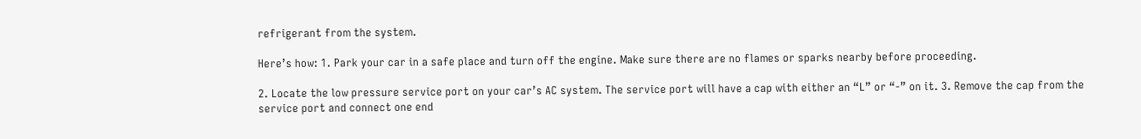refrigerant from the system.

Here’s how: 1. Park your car in a safe place and turn off the engine. Make sure there are no flames or sparks nearby before proceeding.

2. Locate the low pressure service port on your car’s AC system. The service port will have a cap with either an “L” or “-” on it. 3. Remove the cap from the service port and connect one end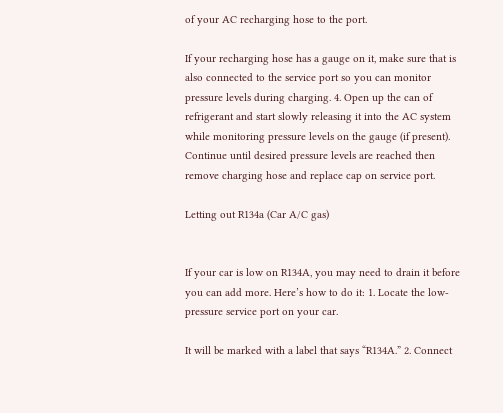of your AC recharging hose to the port.

If your recharging hose has a gauge on it, make sure that is also connected to the service port so you can monitor pressure levels during charging. 4. Open up the can of refrigerant and start slowly releasing it into the AC system while monitoring pressure levels on the gauge (if present). Continue until desired pressure levels are reached then remove charging hose and replace cap on service port.

Letting out R134a (Car A/C gas)


If your car is low on R134A, you may need to drain it before you can add more. Here’s how to do it: 1. Locate the low-pressure service port on your car.

It will be marked with a label that says “R134A.” 2. Connect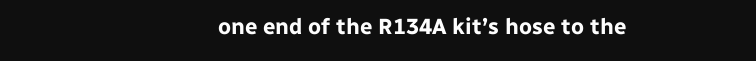one end of the R134A kit’s hose to the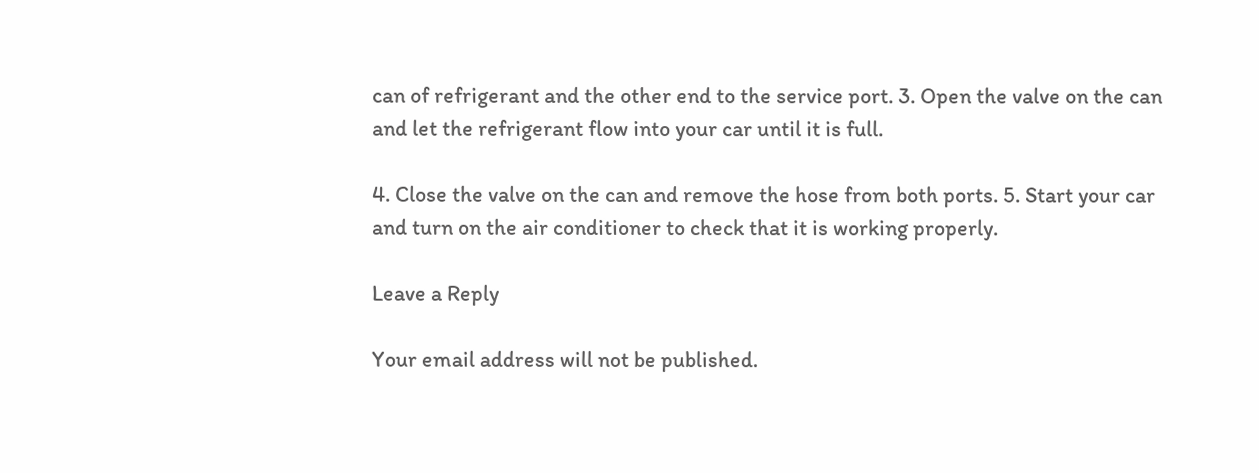can of refrigerant and the other end to the service port. 3. Open the valve on the can and let the refrigerant flow into your car until it is full.

4. Close the valve on the can and remove the hose from both ports. 5. Start your car and turn on the air conditioner to check that it is working properly.

Leave a Reply

Your email address will not be published.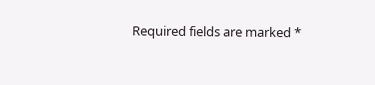Required fields are marked *